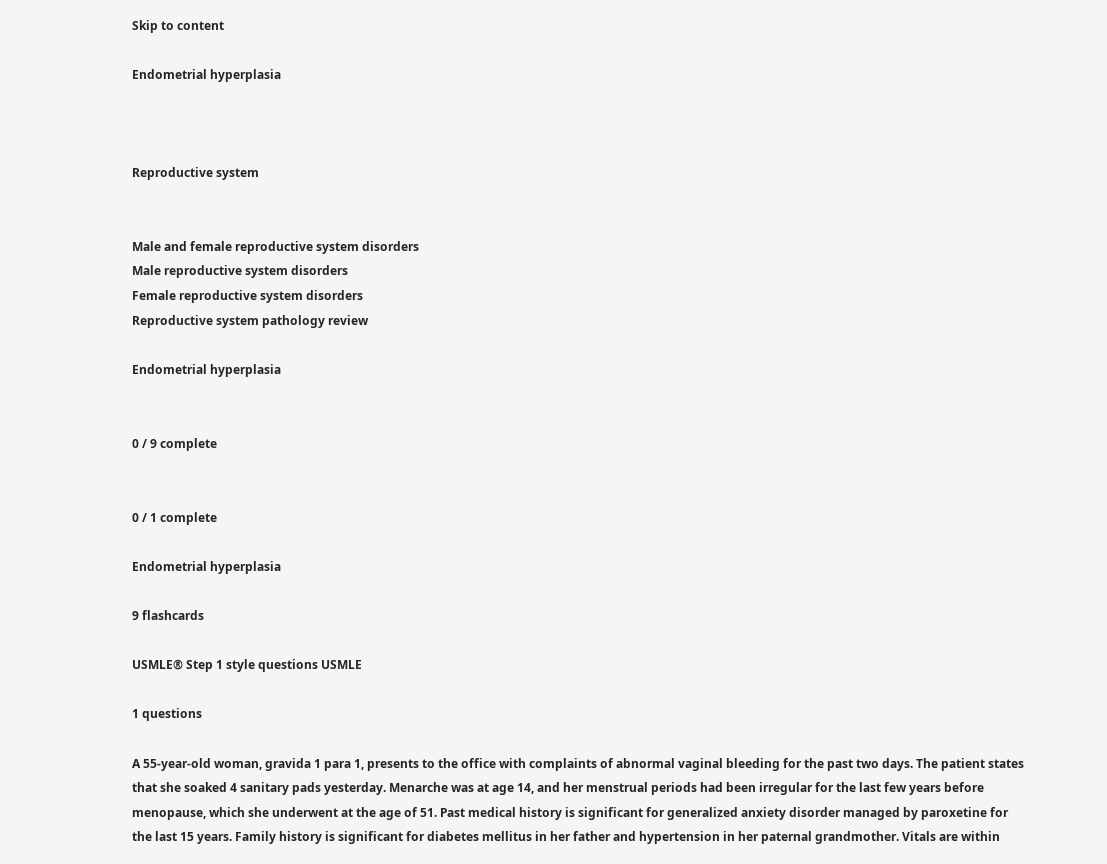Skip to content

Endometrial hyperplasia



Reproductive system


Male and female reproductive system disorders
Male reproductive system disorders
Female reproductive system disorders
Reproductive system pathology review

Endometrial hyperplasia


0 / 9 complete


0 / 1 complete

Endometrial hyperplasia

9 flashcards

USMLE® Step 1 style questions USMLE

1 questions

A 55-year-old woman, gravida 1 para 1, presents to the office with complaints of abnormal vaginal bleeding for the past two days. The patient states that she soaked 4 sanitary pads yesterday. Menarche was at age 14, and her menstrual periods had been irregular for the last few years before menopause, which she underwent at the age of 51. Past medical history is significant for generalized anxiety disorder managed by paroxetine for the last 15 years. Family history is significant for diabetes mellitus in her father and hypertension in her paternal grandmother. Vitals are within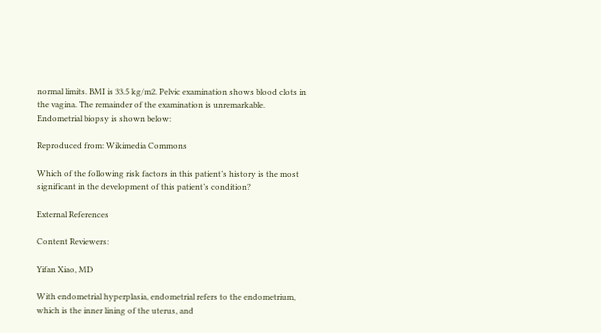normal limits. BMI is 33.5 kg/m2. Pelvic examination shows blood clots in the vagina. The remainder of the examination is unremarkable. Endometrial biopsy is shown below:

Reproduced from: Wikimedia Commons

Which of the following risk factors in this patient’s history is the most significant in the development of this patient’s condition?

External References

Content Reviewers:

Yifan Xiao, MD

With endometrial hyperplasia, endometrial refers to the endometrium, which is the inner lining of the uterus, and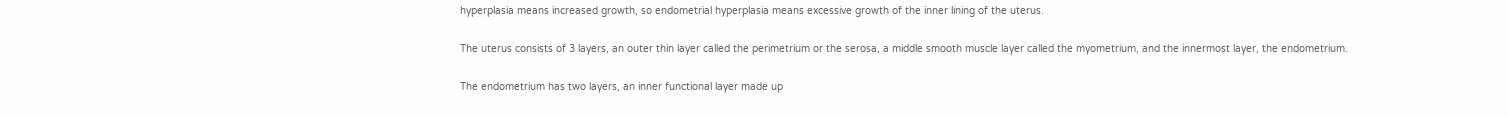hyperplasia means increased growth, so endometrial hyperplasia means excessive growth of the inner lining of the uterus.

The uterus consists of 3 layers, an outer thin layer called the perimetrium or the serosa, a middle smooth muscle layer called the myometrium, and the innermost layer, the endometrium.

The endometrium has two layers, an inner functional layer made up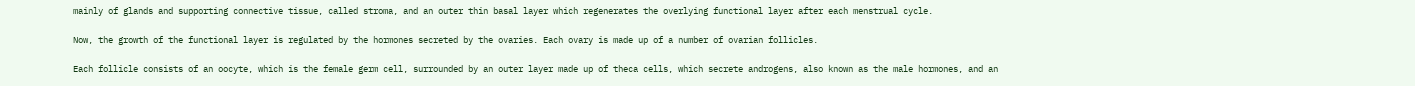mainly of glands and supporting connective tissue, called stroma, and an outer thin basal layer which regenerates the overlying functional layer after each menstrual cycle.

Now, the growth of the functional layer is regulated by the hormones secreted by the ovaries. Each ovary is made up of a number of ovarian follicles.

Each follicle consists of an oocyte, which is the female germ cell, surrounded by an outer layer made up of theca cells, which secrete androgens, also known as the male hormones, and an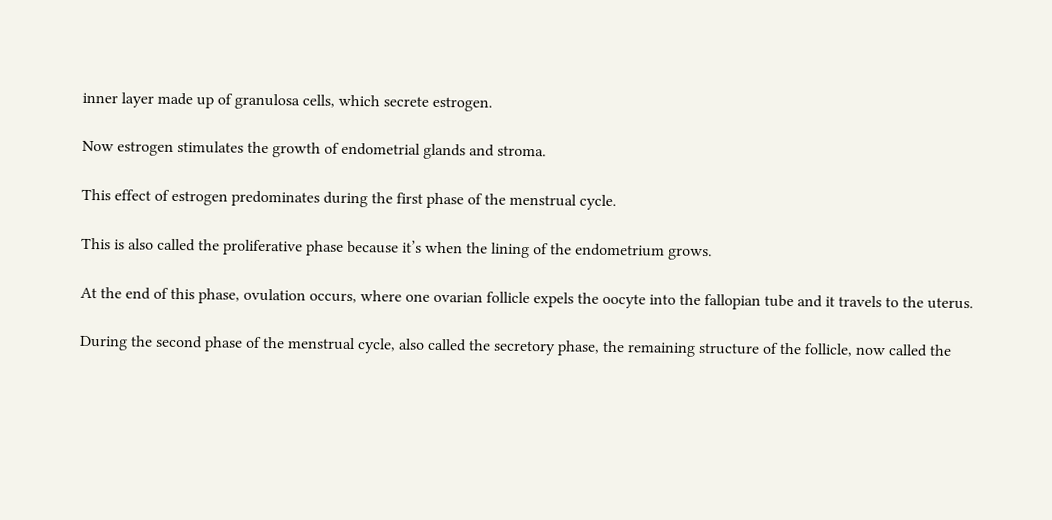inner layer made up of granulosa cells, which secrete estrogen.

Now estrogen stimulates the growth of endometrial glands and stroma.

This effect of estrogen predominates during the first phase of the menstrual cycle.

This is also called the proliferative phase because it’s when the lining of the endometrium grows.

At the end of this phase, ovulation occurs, where one ovarian follicle expels the oocyte into the fallopian tube and it travels to the uterus.

During the second phase of the menstrual cycle, also called the secretory phase, the remaining structure of the follicle, now called the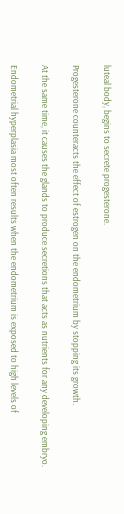luteal body, begins to secrete progesterone.

Progesterone counteracts the effect of estrogen on the endometrium by stopping its growth.

At the same time, it causes the glands to produce secretions that acts as nutrients for any developing embryo.

Endometrial hyperplasia most often results when the endometrium is exposed to high levels of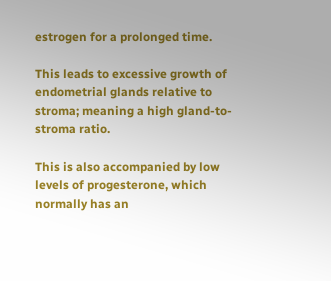estrogen for a prolonged time.

This leads to excessive growth of endometrial glands relative to stroma; meaning a high gland-to-stroma ratio.

This is also accompanied by low levels of progesterone, which normally has an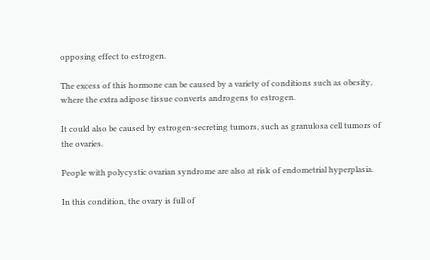opposing effect to estrogen.

The excess of this hormone can be caused by a variety of conditions such as obesity, where the extra adipose tissue converts androgens to estrogen.

It could also be caused by estrogen-secreting tumors, such as granulosa cell tumors of the ovaries.

People with polycystic ovarian syndrome are also at risk of endometrial hyperplasia.

In this condition, the ovary is full of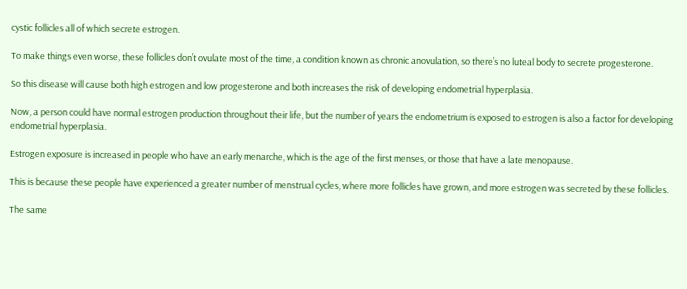cystic follicles all of which secrete estrogen.

To make things even worse, these follicles don’t ovulate most of the time, a condition known as chronic anovulation, so there’s no luteal body to secrete progesterone.

So this disease will cause both high estrogen and low progesterone and both increases the risk of developing endometrial hyperplasia.

Now, a person could have normal estrogen production throughout their life, but the number of years the endometrium is exposed to estrogen is also a factor for developing endometrial hyperplasia.

Estrogen exposure is increased in people who have an early menarche, which is the age of the first menses, or those that have a late menopause.

This is because these people have experienced a greater number of menstrual cycles, where more follicles have grown, and more estrogen was secreted by these follicles.

The same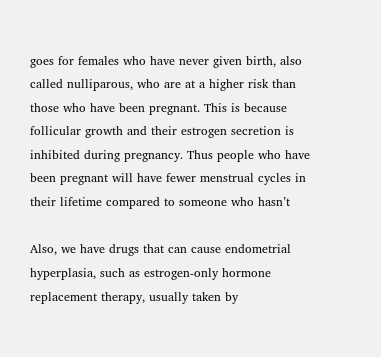goes for females who have never given birth, also called nulliparous, who are at a higher risk than those who have been pregnant. This is because follicular growth and their estrogen secretion is inhibited during pregnancy. Thus people who have been pregnant will have fewer menstrual cycles in their lifetime compared to someone who hasn’t

Also, we have drugs that can cause endometrial hyperplasia, such as estrogen-only hormone replacement therapy, usually taken by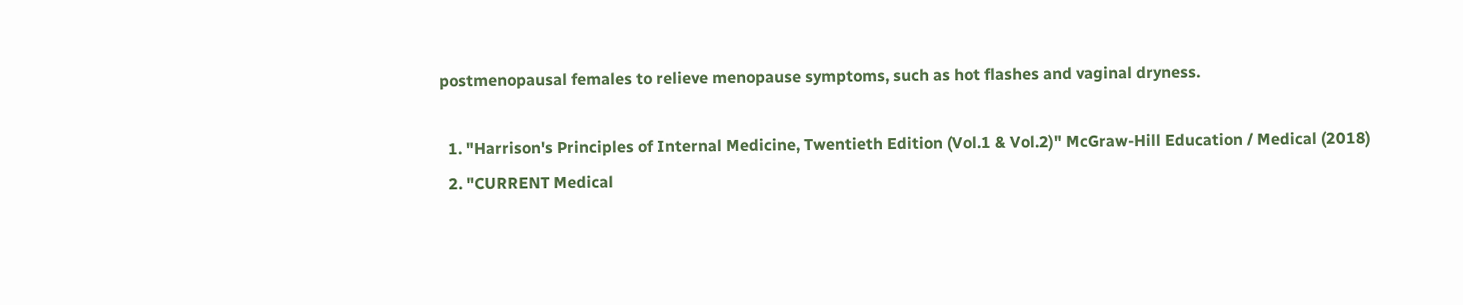postmenopausal females to relieve menopause symptoms, such as hot flashes and vaginal dryness.

  1. "Harrison's Principles of Internal Medicine, Twentieth Edition (Vol.1 & Vol.2)" McGraw-Hill Education / Medical (2018)
  2. "CURRENT Medical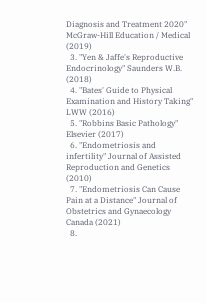Diagnosis and Treatment 2020" McGraw-Hill Education / Medical (2019)
  3. "Yen & Jaffe's Reproductive Endocrinology" Saunders W.B. (2018)
  4. "Bates' Guide to Physical Examination and History Taking" LWW (2016)
  5. "Robbins Basic Pathology" Elsevier (2017)
  6. "Endometriosis and infertility" Journal of Assisted Reproduction and Genetics (2010)
  7. "Endometriosis Can Cause Pain at a Distance" Journal of Obstetrics and Gynaecology Canada (2021)
  8.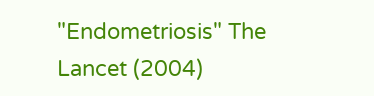"Endometriosis" The Lancet (2004)